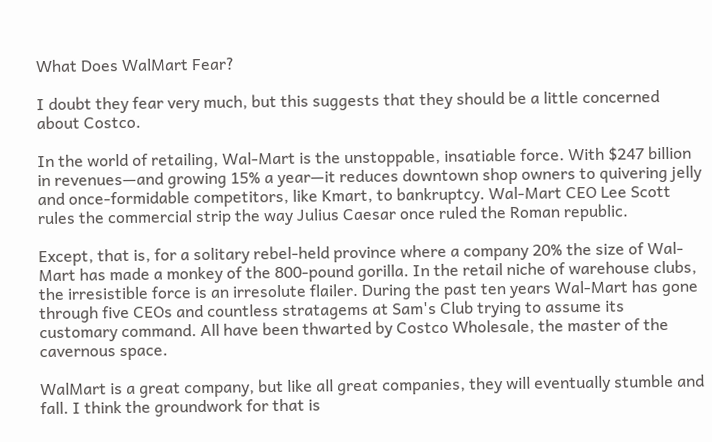What Does WalMart Fear?

I doubt they fear very much, but this suggests that they should be a little concerned about Costco.

In the world of retailing, Wal-Mart is the unstoppable, insatiable force. With $247 billion in revenues—and growing 15% a year—it reduces downtown shop owners to quivering jelly and once-formidable competitors, like Kmart, to bankruptcy. Wal-Mart CEO Lee Scott rules the commercial strip the way Julius Caesar once ruled the Roman republic.

Except, that is, for a solitary rebel-held province where a company 20% the size of Wal-Mart has made a monkey of the 800-pound gorilla. In the retail niche of warehouse clubs, the irresistible force is an irresolute flailer. During the past ten years Wal-Mart has gone through five CEOs and countless stratagems at Sam's Club trying to assume its customary command. All have been thwarted by Costco Wholesale, the master of the cavernous space.

WalMart is a great company, but like all great companies, they will eventually stumble and fall. I think the groundwork for that is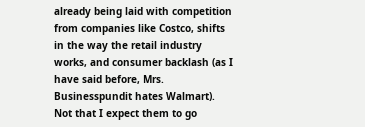already being laid with competition from companies like Costco, shifts in the way the retail industry works, and consumer backlash (as I have said before, Mrs. Businesspundit hates Walmart). Not that I expect them to go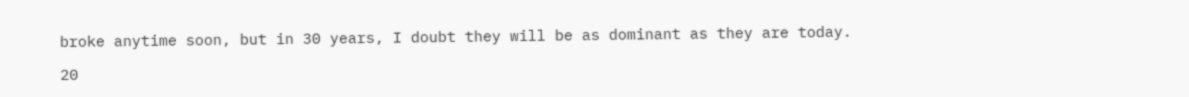broke anytime soon, but in 30 years, I doubt they will be as dominant as they are today.

20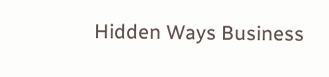Hidden Ways Business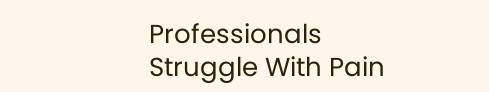Professionals Struggle With Pain